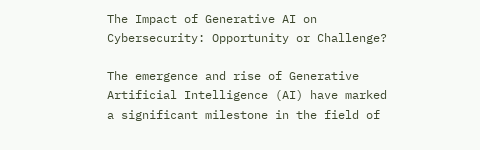The Impact of Generative AI on Cybersecurity: Opportunity or Challenge?

The emergence and rise of Generative Artificial Intelligence (AI) have marked a significant milestone in the field of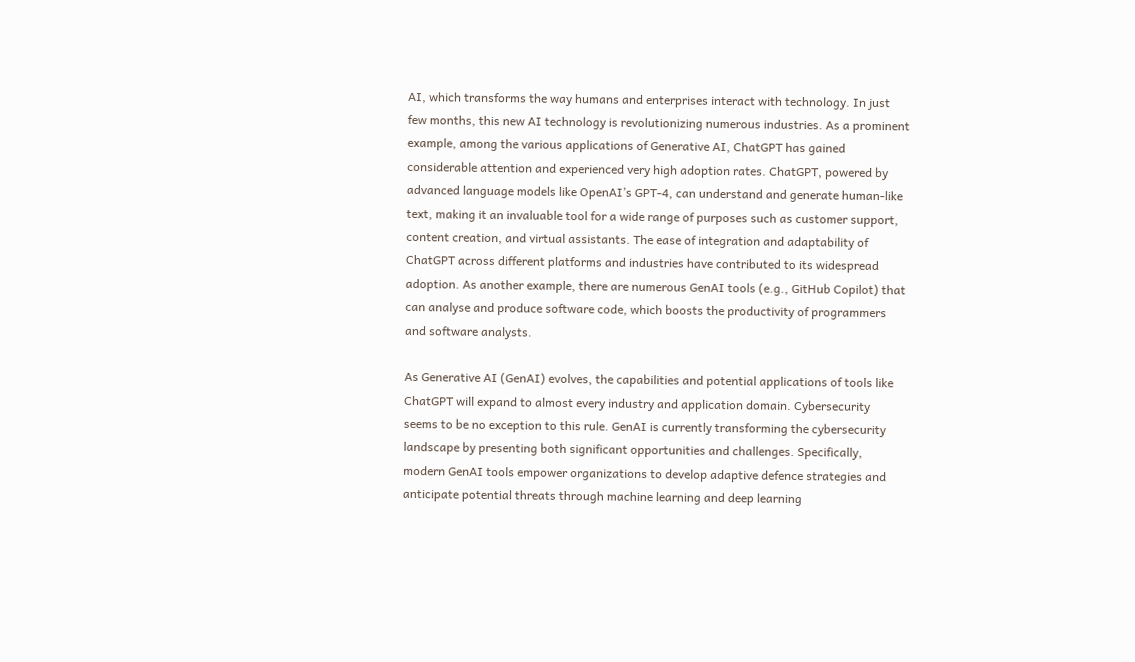AI, which transforms the way humans and enterprises interact with technology. In just few months, this new AI technology is revolutionizing numerous industries. As a prominent example, among the various applications of Generative AI, ChatGPT has gained considerable attention and experienced very high adoption rates. ChatGPT, powered by advanced language models like OpenAI’s GPT-4, can understand and generate human-like text, making it an invaluable tool for a wide range of purposes such as customer support, content creation, and virtual assistants. The ease of integration and adaptability of ChatGPT across different platforms and industries have contributed to its widespread adoption. As another example, there are numerous GenAI tools (e.g., GitHub Copilot) that can analyse and produce software code, which boosts the productivity of programmers and software analysts.

As Generative AI (GenAI) evolves, the capabilities and potential applications of tools like ChatGPT will expand to almost every industry and application domain. Cybersecurity seems to be no exception to this rule. GenAI is currently transforming the cybersecurity landscape by presenting both significant opportunities and challenges. Specifically, modern GenAI tools empower organizations to develop adaptive defence strategies and anticipate potential threats through machine learning and deep learning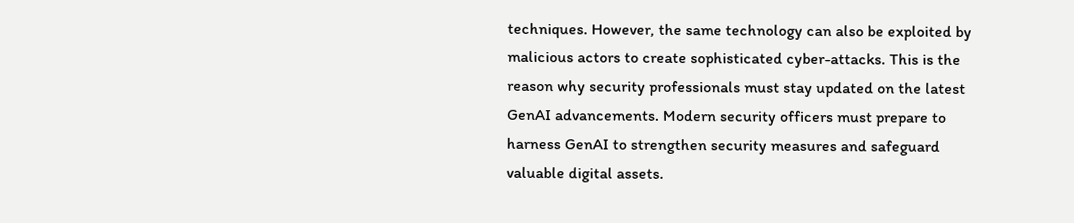techniques. However, the same technology can also be exploited by malicious actors to create sophisticated cyber-attacks. This is the reason why security professionals must stay updated on the latest GenAI advancements. Modern security officers must prepare to harness GenAI to strengthen security measures and safeguard valuable digital assets.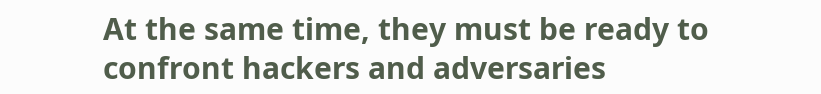At the same time, they must be ready to confront hackers and adversaries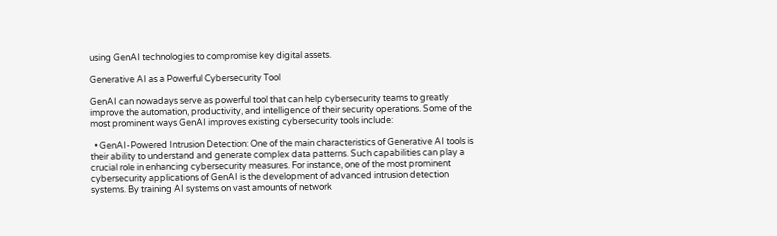using GenAI technologies to compromise key digital assets.

Generative AI as a Powerful Cybersecurity Tool

GenAI can nowadays serve as powerful tool that can help cybersecurity teams to greatly improve the automation, productivity, and intelligence of their security operations. Some of the most prominent ways GenAI improves existing cybersecurity tools include:

  • GenAI-Powered Intrusion Detection: One of the main characteristics of Generative AI tools is their ability to understand and generate complex data patterns. Such capabilities can play a crucial role in enhancing cybersecurity measures. For instance, one of the most prominent cybersecurity applications of GenAI is the development of advanced intrusion detection systems. By training AI systems on vast amounts of network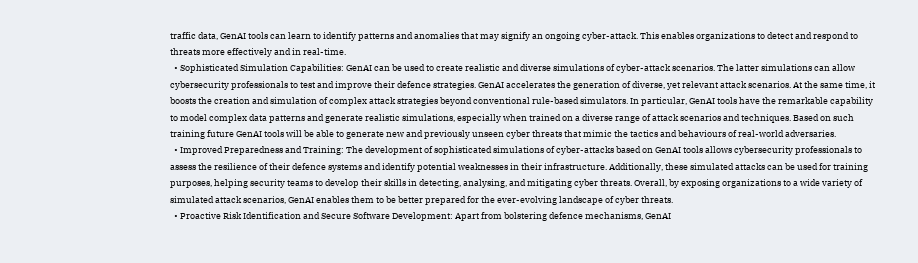traffic data, GenAI tools can learn to identify patterns and anomalies that may signify an ongoing cyber-attack. This enables organizations to detect and respond to threats more effectively and in real-time.
  • Sophisticated Simulation Capabilities: GenAI can be used to create realistic and diverse simulations of cyber-attack scenarios. The latter simulations can allow cybersecurity professionals to test and improve their defence strategies. GenAI accelerates the generation of diverse, yet relevant attack scenarios. At the same time, it boosts the creation and simulation of complex attack strategies beyond conventional rule-based simulators. In particular, GenAI tools have the remarkable capability to model complex data patterns and generate realistic simulations, especially when trained on a diverse range of attack scenarios and techniques. Based on such training future GenAI tools will be able to generate new and previously unseen cyber threats that mimic the tactics and behaviours of real-world adversaries.
  • Improved Preparedness and Training: The development of sophisticated simulations of cyber-attacks based on GenAI tools allows cybersecurity professionals to assess the resilience of their defence systems and identify potential weaknesses in their infrastructure. Additionally, these simulated attacks can be used for training purposes, helping security teams to develop their skills in detecting, analysing, and mitigating cyber threats. Overall, by exposing organizations to a wide variety of simulated attack scenarios, GenAI enables them to be better prepared for the ever-evolving landscape of cyber threats.
  • Proactive Risk Identification and Secure Software Development: Apart from bolstering defence mechanisms, GenAI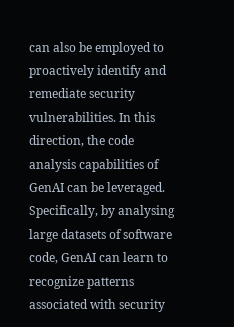can also be employed to proactively identify and remediate security vulnerabilities. In this direction, the code analysis capabilities of GenAI can be leveraged. Specifically, by analysing large datasets of software code, GenAI can learn to recognize patterns associated with security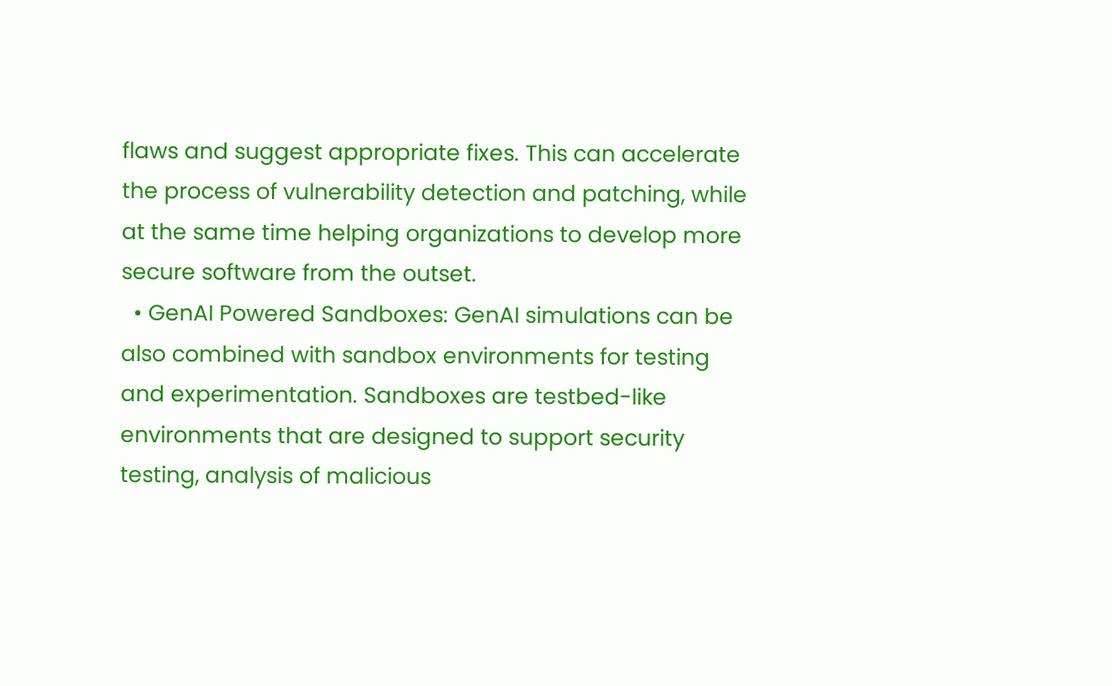flaws and suggest appropriate fixes. This can accelerate the process of vulnerability detection and patching, while at the same time helping organizations to develop more secure software from the outset.
  • GenAI Powered Sandboxes: GenAI simulations can be also combined with sandbox environments for testing and experimentation. Sandboxes are testbed-like environments that are designed to support security testing, analysis of malicious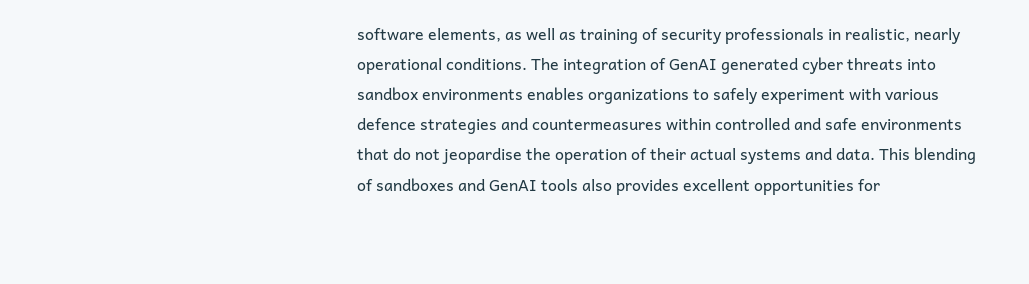software elements, as well as training of security professionals in realistic, nearly operational conditions. The integration of GenAI generated cyber threats into sandbox environments enables organizations to safely experiment with various defence strategies and countermeasures within controlled and safe environments that do not jeopardise the operation of their actual systems and data. This blending of sandboxes and GenAI tools also provides excellent opportunities for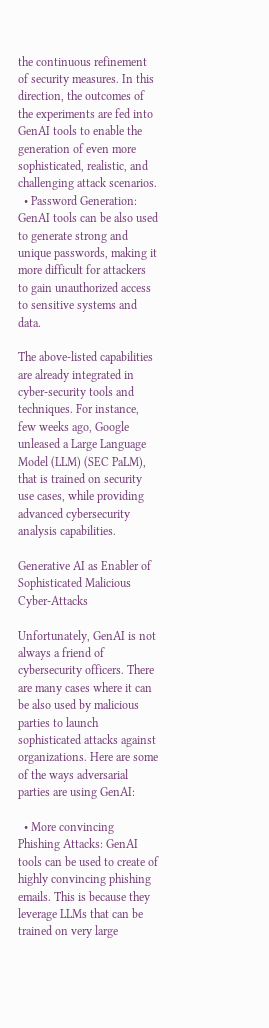the continuous refinement of security measures. In this direction, the outcomes of the experiments are fed into GenAI tools to enable the generation of even more sophisticated, realistic, and challenging attack scenarios.
  • Password Generation: GenAI tools can be also used to generate strong and unique passwords, making it more difficult for attackers to gain unauthorized access to sensitive systems and data.

The above-listed capabilities are already integrated in cyber-security tools and techniques. For instance, few weeks ago, Google unleased a Large Language Model (LLM) (SEC PaLM), that is trained on security use cases, while providing advanced cybersecurity analysis capabilities.

Generative AI as Enabler of Sophisticated Malicious Cyber-Attacks

Unfortunately, GenAI is not always a friend of cybersecurity officers. There are many cases where it can be also used by malicious parties to launch sophisticated attacks against organizations. Here are some of the ways adversarial parties are using GenAI:

  • More convincing Phishing Attacks: GenAI tools can be used to create of highly convincing phishing emails. This is because they leverage LLMs that can be trained on very large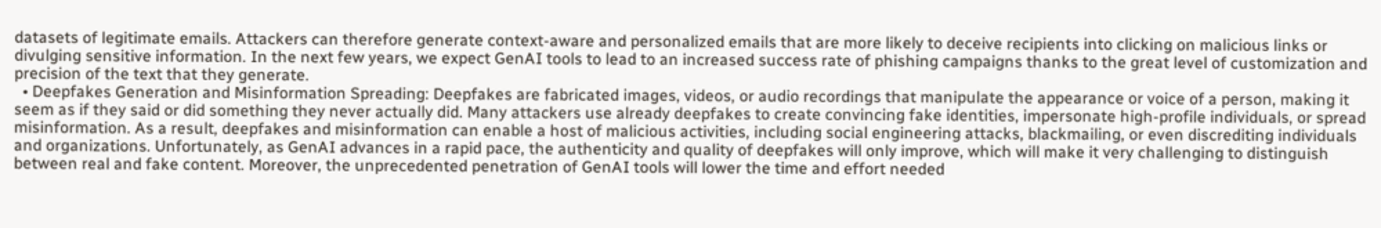datasets of legitimate emails. Attackers can therefore generate context-aware and personalized emails that are more likely to deceive recipients into clicking on malicious links or divulging sensitive information. In the next few years, we expect GenAI tools to lead to an increased success rate of phishing campaigns thanks to the great level of customization and precision of the text that they generate.
  • Deepfakes Generation and Misinformation Spreading: Deepfakes are fabricated images, videos, or audio recordings that manipulate the appearance or voice of a person, making it seem as if they said or did something they never actually did. Many attackers use already deepfakes to create convincing fake identities, impersonate high-profile individuals, or spread misinformation. As a result, deepfakes and misinformation can enable a host of malicious activities, including social engineering attacks, blackmailing, or even discrediting individuals and organizations. Unfortunately, as GenAI advances in a rapid pace, the authenticity and quality of deepfakes will only improve, which will make it very challenging to distinguish between real and fake content. Moreover, the unprecedented penetration of GenAI tools will lower the time and effort needed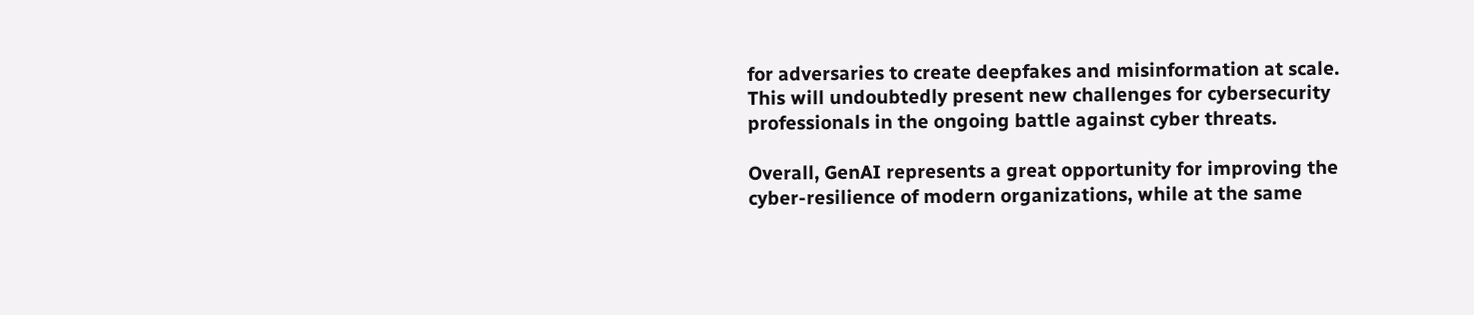for adversaries to create deepfakes and misinformation at scale. This will undoubtedly present new challenges for cybersecurity professionals in the ongoing battle against cyber threats.

Overall, GenAI represents a great opportunity for improving the cyber-resilience of modern organizations, while at the same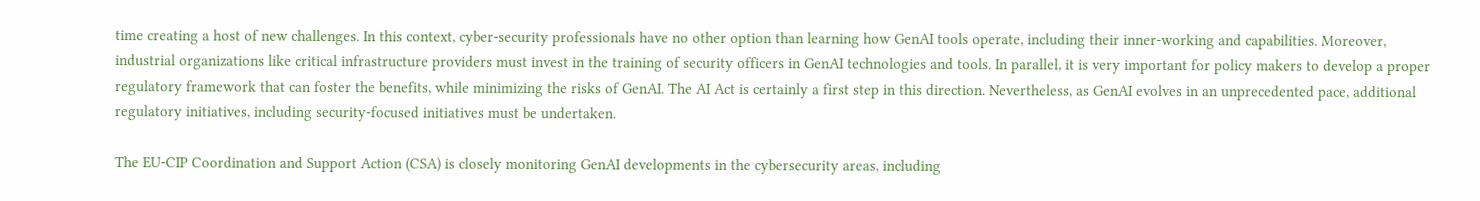time creating a host of new challenges. In this context, cyber-security professionals have no other option than learning how GenAI tools operate, including their inner-working and capabilities. Moreover, industrial organizations like critical infrastructure providers must invest in the training of security officers in GenAI technologies and tools. In parallel, it is very important for policy makers to develop a proper regulatory framework that can foster the benefits, while minimizing the risks of GenAI. The AI Act is certainly a first step in this direction. Nevertheless, as GenAI evolves in an unprecedented pace, additional regulatory initiatives, including security-focused initiatives must be undertaken.

The EU-CIP Coordination and Support Action (CSA) is closely monitoring GenAI developments in the cybersecurity areas, including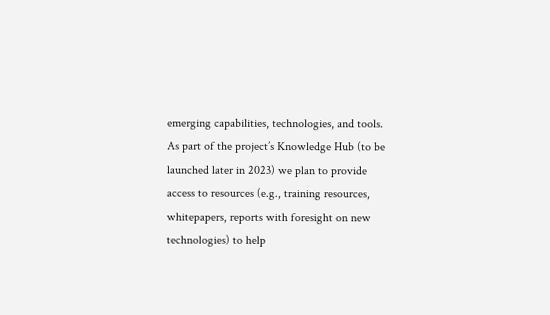emerging capabilities, technologies, and tools. As part of the project’s Knowledge Hub (to be launched later in 2023) we plan to provide access to resources (e.g., training resources, whitepapers, reports with foresight on new technologies) to help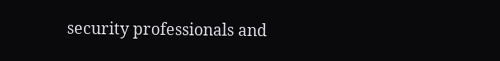security professionals and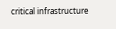critical infrastructure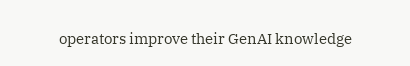operators improve their GenAI knowledge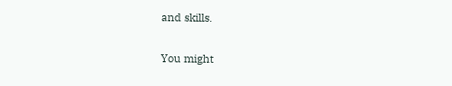and skills.

You might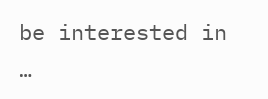be interested in …